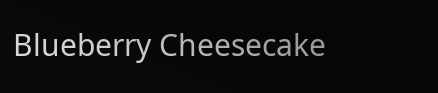Blueberry Cheesecake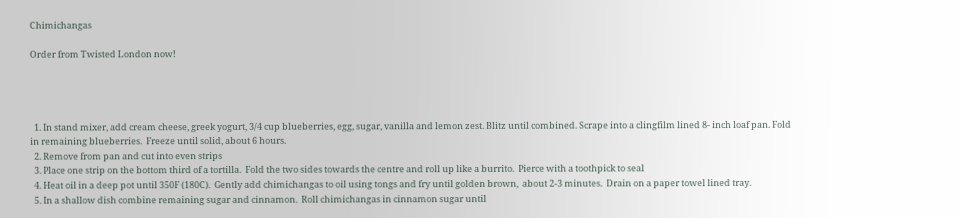Chimichangas

Order from Twisted London now!




  1. In stand mixer, add cream cheese, greek yogurt, 3/4 cup blueberries, egg, sugar, vanilla and lemon zest. Blitz until combined. Scrape into a clingfilm lined 8- inch loaf pan. Fold in remaining blueberries.  Freeze until solid, about 6 hours.
  2. Remove from pan and cut into even strips
  3. Place one strip on the bottom third of a tortilla.  Fold the two sides towards the centre and roll up like a burrito.  Pierce with a toothpick to seal
  4. Heat oil in a deep pot until 350F (180C).  Gently add chimichangas to oil using tongs and fry until golden brown,  about 2-3 minutes.  Drain on a paper towel lined tray.
  5. In a shallow dish combine remaining sugar and cinnamon.  Roll chimichangas in cinnamon sugar until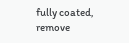fully coated, remove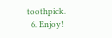toothpick.
  6. Enjoy!